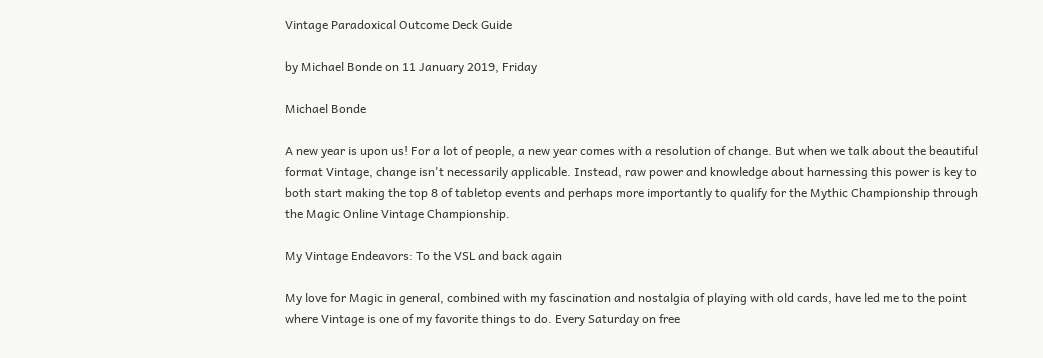Vintage Paradoxical Outcome Deck Guide

by Michael Bonde on 11 January 2019, Friday

Michael Bonde

A new year is upon us! For a lot of people, a new year comes with a resolution of change. But when we talk about the beautiful format Vintage, change isn't necessarily applicable. Instead, raw power and knowledge about harnessing this power is key to both start making the top 8 of tabletop events and perhaps more importantly to qualify for the Mythic Championship through the Magic Online Vintage Championship.

My Vintage Endeavors: To the VSL and back again

My love for Magic in general, combined with my fascination and nostalgia of playing with old cards, have led me to the point where Vintage is one of my favorite things to do. Every Saturday on free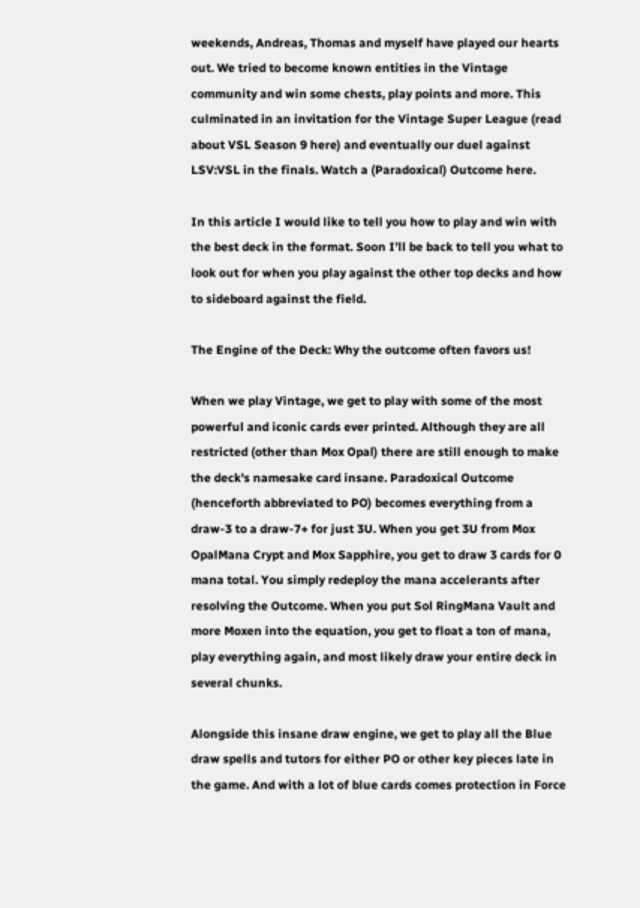weekends, Andreas, Thomas and myself have played our hearts out. We tried to become known entities in the Vintage community and win some chests, play points and more. This culminated in an invitation for the Vintage Super League (read about VSL Season 9 here) and eventually our duel against LSV:VSL in the finals. Watch a (Paradoxical) Outcome here.

In this article I would like to tell you how to play and win with the best deck in the format. Soon I’ll be back to tell you what to look out for when you play against the other top decks and how to sideboard against the field.

The Engine of the Deck: Why the outcome often favors us!

When we play Vintage, we get to play with some of the most powerful and iconic cards ever printed. Although they are all restricted (other than Mox Opal) there are still enough to make the deck's namesake card insane. Paradoxical Outcome (henceforth abbreviated to PO) becomes everything from a draw-3 to a draw-7+ for just 3U. When you get 3U from Mox OpalMana Crypt and Mox Sapphire, you get to draw 3 cards for 0 mana total. You simply redeploy the mana accelerants after resolving the Outcome. When you put Sol RingMana Vault and more Moxen into the equation, you get to float a ton of mana, play everything again, and most likely draw your entire deck in several chunks.

Alongside this insane draw engine, we get to play all the Blue draw spells and tutors for either PO or other key pieces late in the game. And with a lot of blue cards comes protection in Force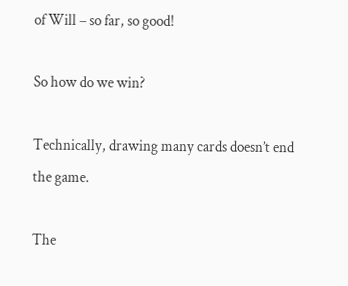of Will – so far, so good!

So how do we win?

Technically, drawing many cards doesn’t end the game.

The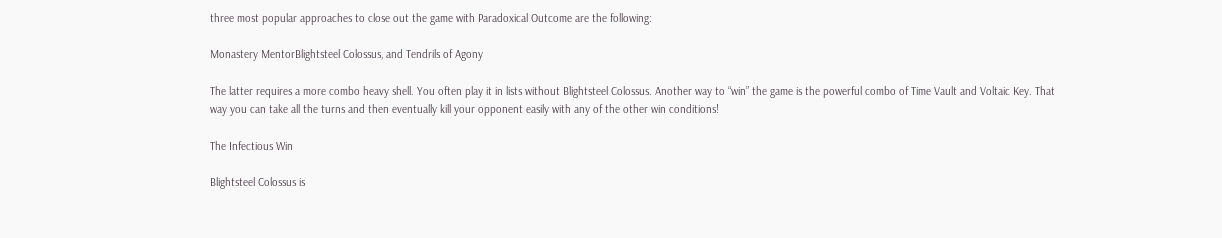three most popular approaches to close out the game with Paradoxical Outcome are the following:

Monastery MentorBlightsteel Colossus, and Tendrils of Agony

The latter requires a more combo heavy shell. You often play it in lists without Blightsteel Colossus. Another way to “win” the game is the powerful combo of Time Vault and Voltaic Key. That way you can take all the turns and then eventually kill your opponent easily with any of the other win conditions!

The Infectious Win

Blightsteel Colossus is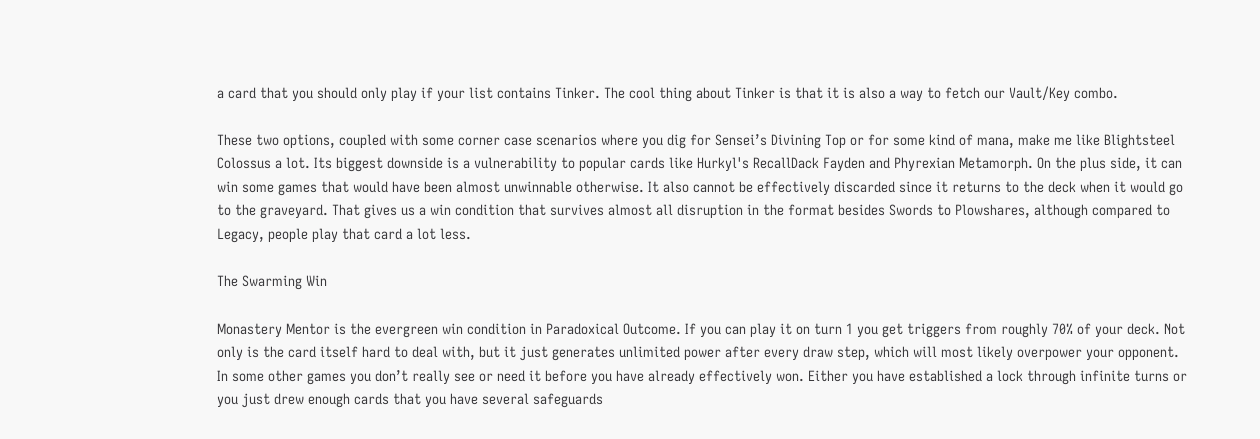a card that you should only play if your list contains Tinker. The cool thing about Tinker is that it is also a way to fetch our Vault/Key combo.

These two options, coupled with some corner case scenarios where you dig for Sensei’s Divining Top or for some kind of mana, make me like Blightsteel Colossus a lot. Its biggest downside is a vulnerability to popular cards like Hurkyl's RecallDack Fayden and Phyrexian Metamorph. On the plus side, it can win some games that would have been almost unwinnable otherwise. It also cannot be effectively discarded since it returns to the deck when it would go to the graveyard. That gives us a win condition that survives almost all disruption in the format besides Swords to Plowshares, although compared to Legacy, people play that card a lot less.

The Swarming Win

Monastery Mentor is the evergreen win condition in Paradoxical Outcome. If you can play it on turn 1 you get triggers from roughly 70% of your deck. Not only is the card itself hard to deal with, but it just generates unlimited power after every draw step, which will most likely overpower your opponent. In some other games you don’t really see or need it before you have already effectively won. Either you have established a lock through infinite turns or you just drew enough cards that you have several safeguards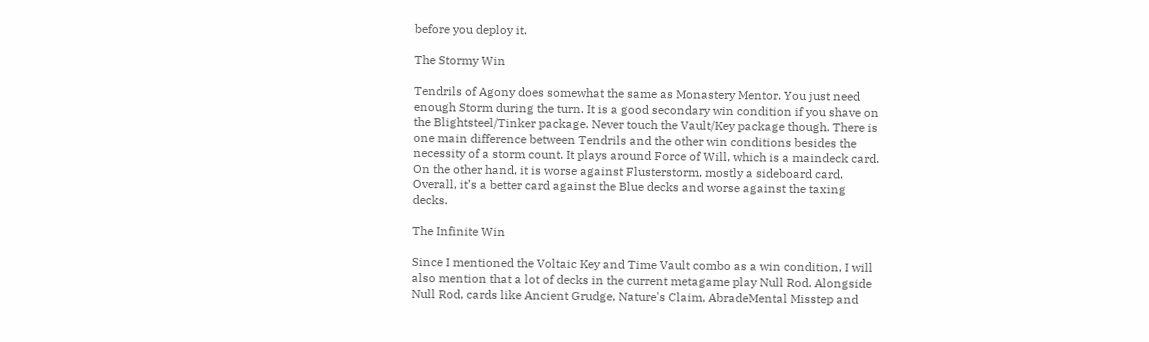before you deploy it.

The Stormy Win

Tendrils of Agony does somewhat the same as Monastery Mentor. You just need enough Storm during the turn. It is a good secondary win condition if you shave on the Blightsteel/Tinker package. Never touch the Vault/Key package though. There is one main difference between Tendrils and the other win conditions besides the necessity of a storm count. It plays around Force of Will, which is a maindeck card. On the other hand, it is worse against Flusterstorm, mostly a sideboard card. Overall, it’s a better card against the Blue decks and worse against the taxing decks.

The Infinite Win

Since I mentioned the Voltaic Key and Time Vault combo as a win condition, I will also mention that a lot of decks in the current metagame play Null Rod. Alongside Null Rod, cards like Ancient Grudge, Nature's Claim, AbradeMental Misstep and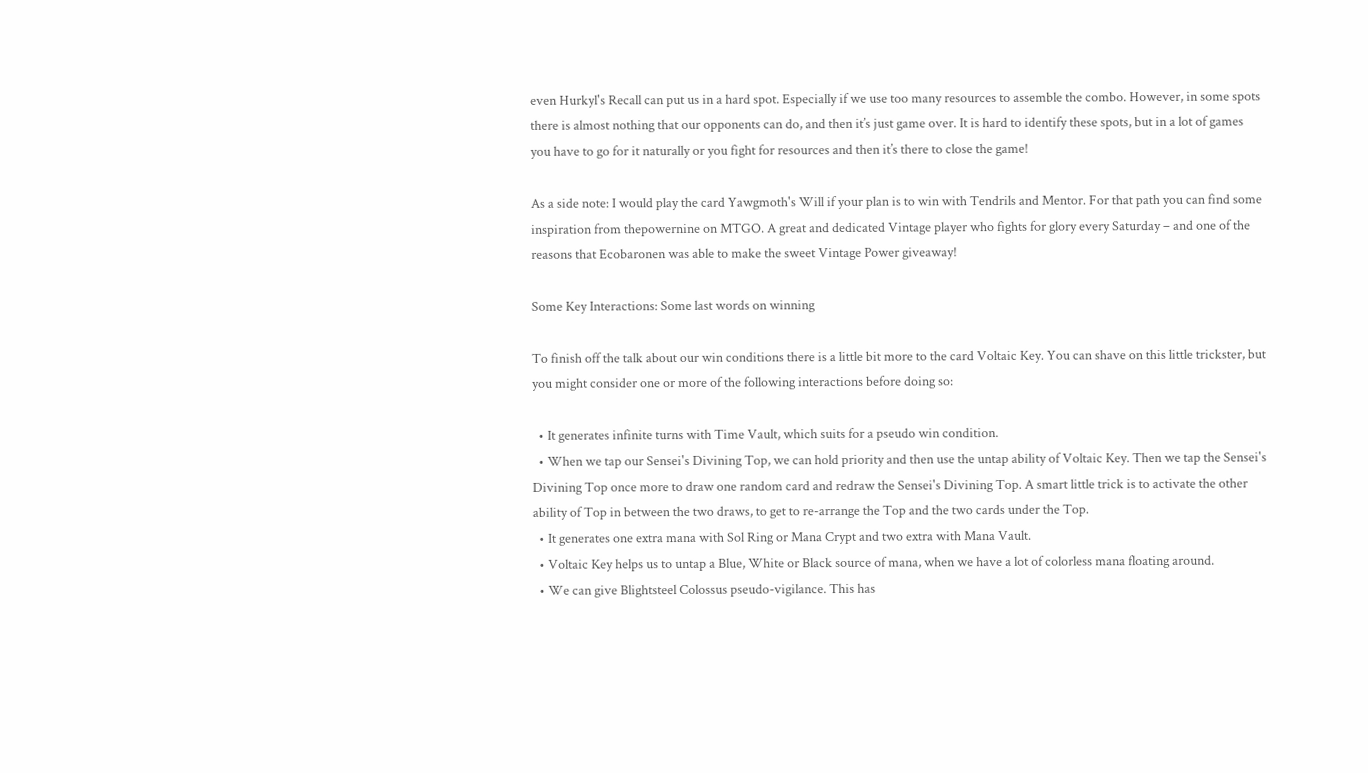even Hurkyl's Recall can put us in a hard spot. Especially if we use too many resources to assemble the combo. However, in some spots there is almost nothing that our opponents can do, and then it’s just game over. It is hard to identify these spots, but in a lot of games you have to go for it naturally or you fight for resources and then it’s there to close the game!

As a side note: I would play the card Yawgmoth's Will if your plan is to win with Tendrils and Mentor. For that path you can find some inspiration from thepowernine on MTGO. A great and dedicated Vintage player who fights for glory every Saturday – and one of the reasons that Ecobaronen was able to make the sweet Vintage Power giveaway!

Some Key Interactions: Some last words on winning

To finish off the talk about our win conditions there is a little bit more to the card Voltaic Key. You can shave on this little trickster, but you might consider one or more of the following interactions before doing so:

  • It generates infinite turns with Time Vault, which suits for a pseudo win condition.
  • When we tap our Sensei's Divining Top, we can hold priority and then use the untap ability of Voltaic Key. Then we tap the Sensei's Divining Top once more to draw one random card and redraw the Sensei's Divining Top. A smart little trick is to activate the other ability of Top in between the two draws, to get to re-arrange the Top and the two cards under the Top.
  • It generates one extra mana with Sol Ring or Mana Crypt and two extra with Mana Vault.
  • Voltaic Key helps us to untap a Blue, White or Black source of mana, when we have a lot of colorless mana floating around.
  • We can give Blightsteel Colossus pseudo-vigilance. This has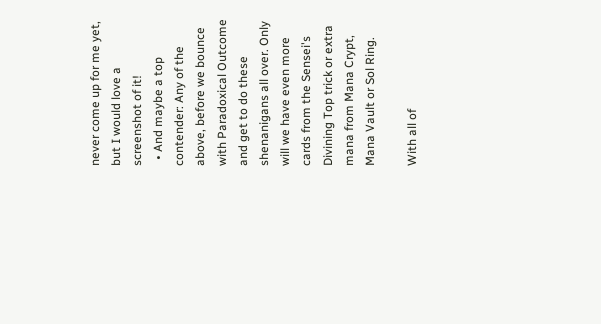never come up for me yet, but I would love a screenshot of it!
  • And maybe a top contender: Any of the above, before we bounce with Paradoxical Outcome and get to do these shenanigans all over. Only will we have even more cards from the Sensei's Divining Top trick or extra mana from Mana Crypt, Mana Vault or Sol Ring.

With all of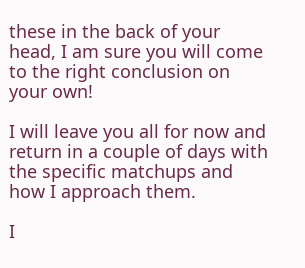these in the back of your head, I am sure you will come to the right conclusion on your own!

I will leave you all for now and return in a couple of days with the specific matchups and how I approach them.

I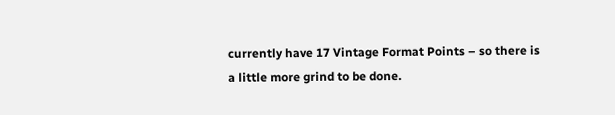currently have 17 Vintage Format Points – so there is a little more grind to be done.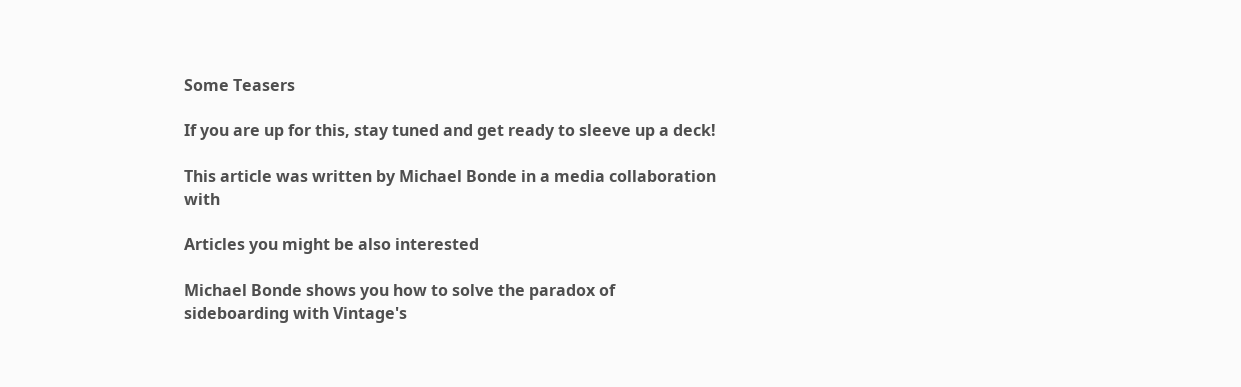Some Teasers

If you are up for this, stay tuned and get ready to sleeve up a deck!

This article was written by Michael Bonde in a media collaboration with

Articles you might be also interested

Michael Bonde shows you how to solve the paradox of sideboarding with Vintage's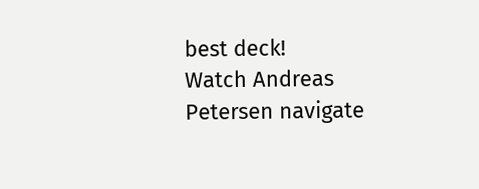best deck!
Watch Andreas Petersen navigate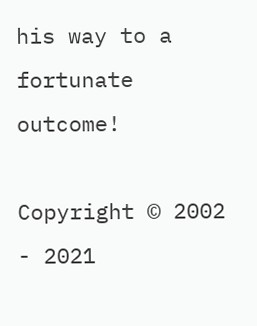his way to a fortunate outcome!

Copyright © 2002 - 2021